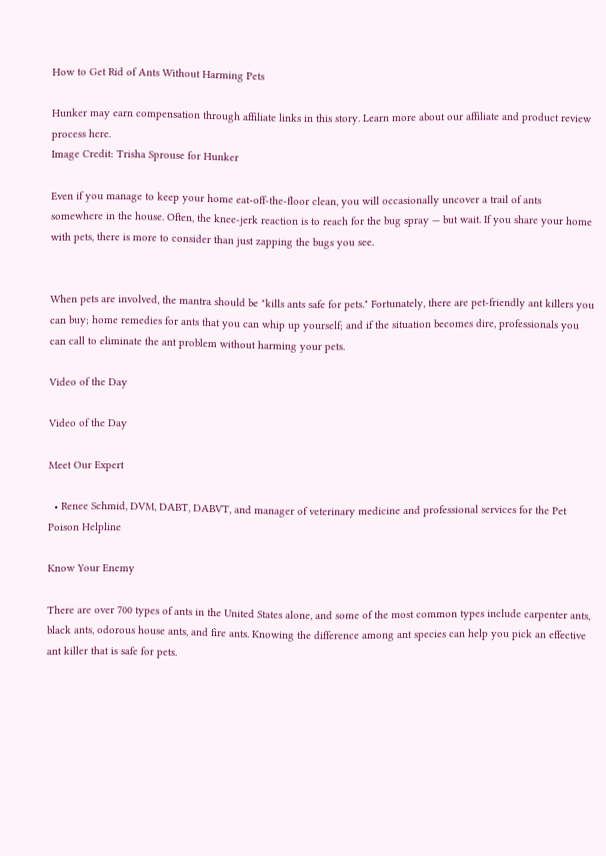How to Get Rid of Ants Without Harming Pets

Hunker may earn compensation through affiliate links in this story. Learn more about our affiliate and product review process here.
Image Credit: Trisha Sprouse for Hunker

Even if you manage to keep your home eat-off-the-floor clean, you will occasionally uncover a trail of ants somewhere in the house. Often, the knee-jerk reaction is to reach for the bug spray — but wait. If you share your home with pets, there is more to consider than just zapping the bugs you see.


When pets are involved, the mantra should be "kills ants safe for pets." Fortunately, there are pet-friendly ant killers you can buy; home remedies for ants that you can whip up yourself; and if the situation becomes dire, professionals you can call to eliminate the ant problem without harming your pets.

Video of the Day

Video of the Day

Meet Our Expert

  • Renee Schmid, DVM, DABT, DABVT, and manager of veterinary medicine and professional services for the Pet Poison Helpline

Know Your Enemy

There are over 700 types of ants in the United States alone, and some of the most common types include carpenter ants, black ants, odorous house ants, and fire ants. Knowing the difference among ant species can help you pick an effective ant killer that is safe for pets.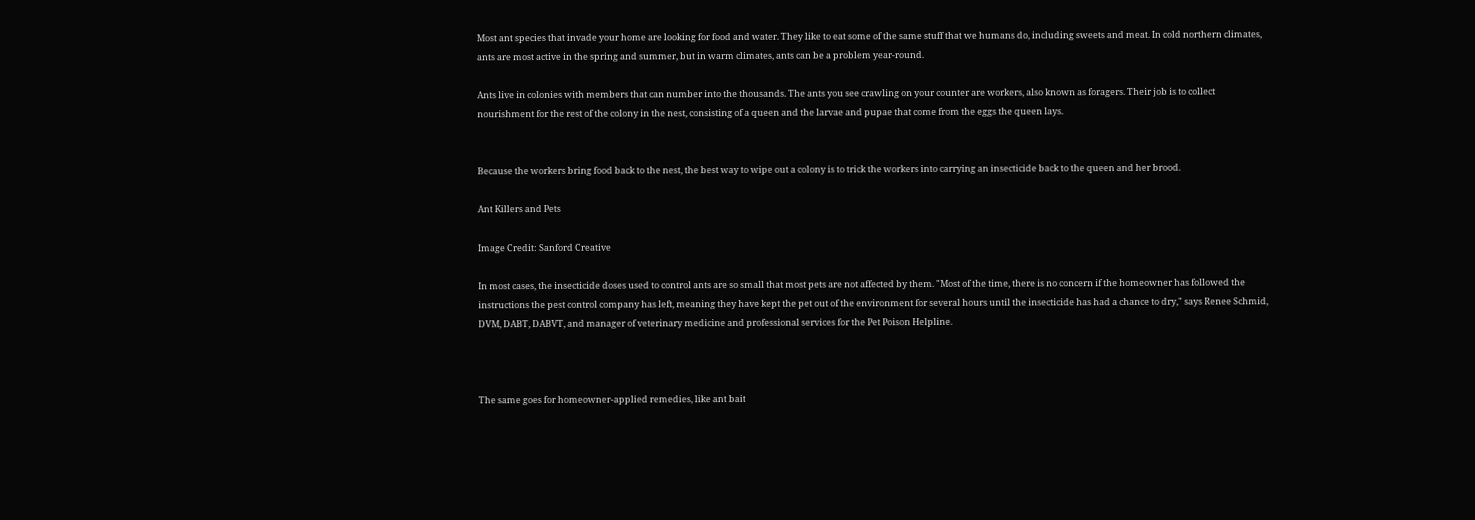Most ant species that invade your home are looking for food and water. They like to eat some of the same stuff that we humans do, including sweets and meat. In cold northern climates, ants are most active in the spring and summer, but in warm climates, ants can be a problem year-round.

Ants live in colonies with members that can number into the thousands. The ants you see crawling on your counter are workers, also known as foragers. Their job is to collect nourishment for the rest of the colony in the nest, consisting of a queen and the larvae and pupae that come from the eggs the queen lays.


Because the workers bring food back to the nest, the best way to wipe out a colony is to trick the workers into carrying an insecticide back to the queen and her brood.

Ant Killers and Pets

Image Credit: Sanford Creative

In most cases, the insecticide doses used to control ants are so small that most pets are not affected by them. "Most of the time, there is no concern if the homeowner has followed the instructions the pest control company has left, meaning they have kept the pet out of the environment for several hours until the insecticide has had a chance to dry," says Renee Schmid, DVM, DABT, DABVT, and manager of veterinary medicine and professional services for the Pet Poison Helpline.



The same goes for homeowner-applied remedies, like ant bait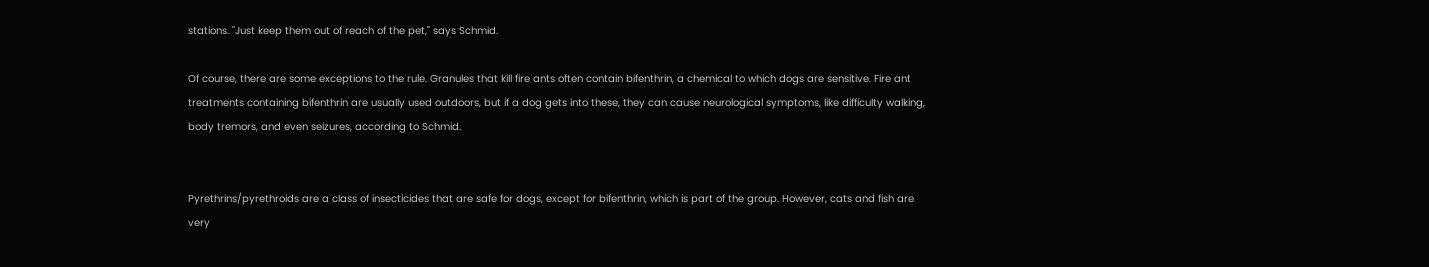stations. "Just keep them out of reach of the pet," says Schmid.

Of course, there are some exceptions to the rule. Granules that kill fire ants often contain bifenthrin, a chemical to which dogs are sensitive. Fire ant treatments containing bifenthrin are usually used outdoors, but if a dog gets into these, they can cause neurological symptoms, like difficulty walking, body tremors, and even seizures, according to Schmid.


Pyrethrins/pyrethroids are a class of insecticides that are safe for dogs, except for bifenthrin, which is part of the group. However, cats and fish are very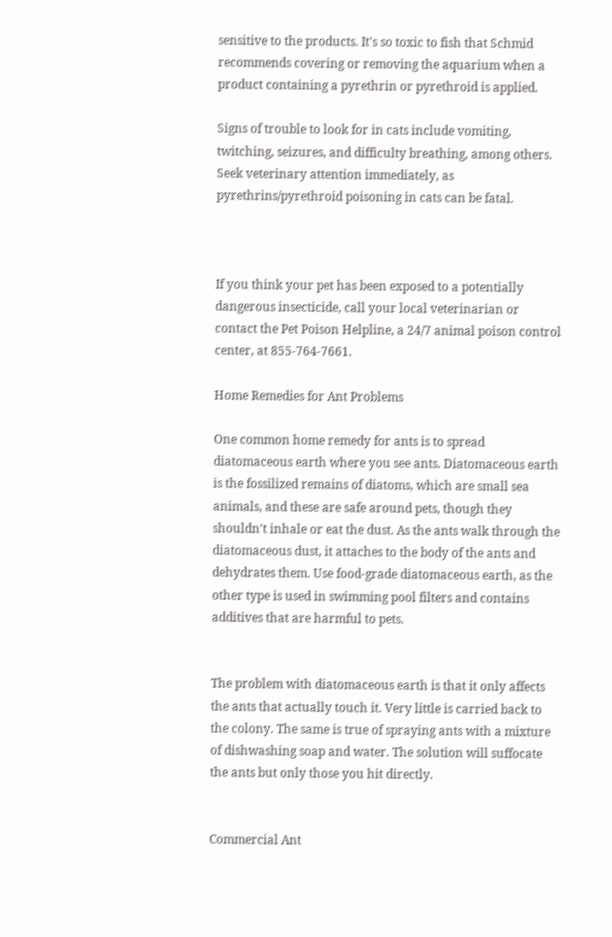sensitive to the products. It's so toxic to fish that Schmid recommends covering or removing the aquarium when a product containing a pyrethrin or pyrethroid is applied.

Signs of trouble to look for in cats include vomiting, twitching, seizures, and difficulty breathing, among others. Seek veterinary attention immediately, as pyrethrins/pyrethroid poisoning in cats can be fatal.



If you think your pet has been exposed to a potentially dangerous insecticide, call your local veterinarian or contact the Pet Poison Helpline, a 24/7 animal poison control center, at 855-764-7661.

Home Remedies for Ant Problems

One common home remedy for ants is to spread diatomaceous earth where you see ants. Diatomaceous earth is the fossilized remains of diatoms, which are small sea animals, and these are safe around pets, though they shouldn't inhale or eat the dust. As the ants walk through the diatomaceous dust, it attaches to the body of the ants and dehydrates them. Use food-grade diatomaceous earth, as the other type is used in swimming pool filters and contains additives that are harmful to pets.


The problem with diatomaceous earth is that it only affects the ants that actually touch it. Very little is carried back to the colony. The same is true of spraying ants with a mixture of dishwashing soap and water. The solution will suffocate the ants but only those you hit directly.


Commercial Ant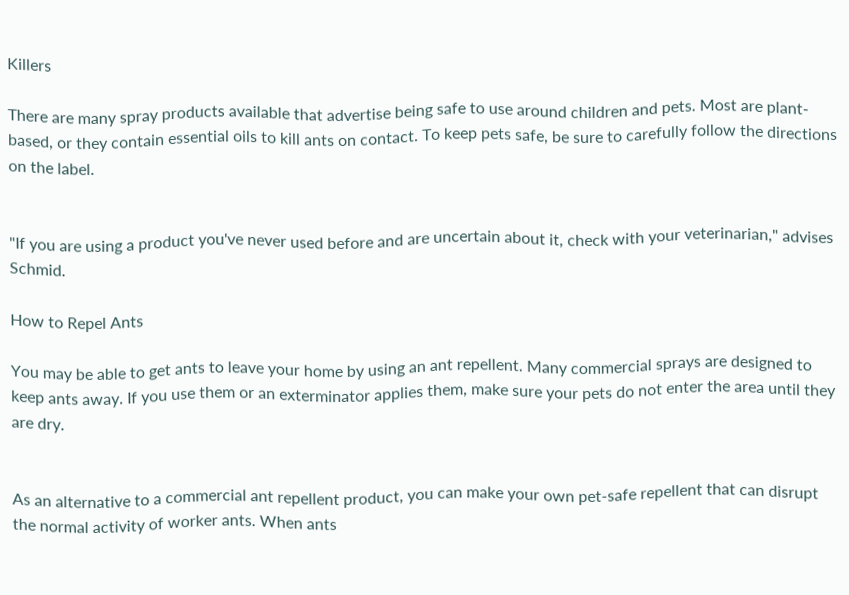Killers

There are many spray products available that advertise being safe to use around children and pets. Most are plant-based, or they contain essential oils to kill ants on contact. To keep pets safe, be sure to carefully follow the directions on the label.


"If you are using a product you've never used before and are uncertain about it, check with your veterinarian," advises Schmid.

How to Repel Ants

You may be able to get ants to leave your home by using an ant repellent. Many commercial sprays are designed to keep ants away. If you use them or an exterminator applies them, make sure your pets do not enter the area until they are dry.


As an alternative to a commercial ant repellent product, you can make your own pet-safe repellent that can disrupt the normal activity of worker ants. When ants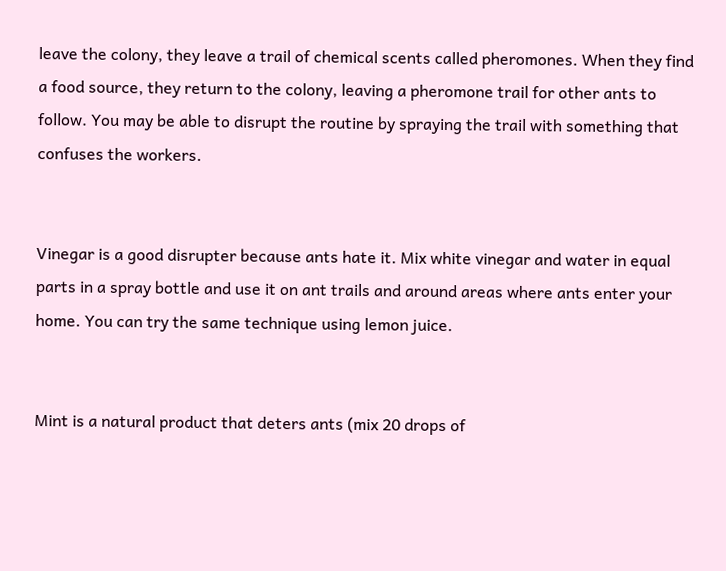leave the colony, they leave a trail of chemical scents called pheromones. When they find a food source, they return to the colony, leaving a pheromone trail for other ants to follow. You may be able to disrupt the routine by spraying the trail with something that confuses the workers.


Vinegar is a good disrupter because ants hate it. Mix white vinegar and water in equal parts in a spray bottle and use it on ant trails and around areas where ants enter your home. You can try the same technique using lemon juice.


Mint is a natural product that deters ants (mix 20 drops of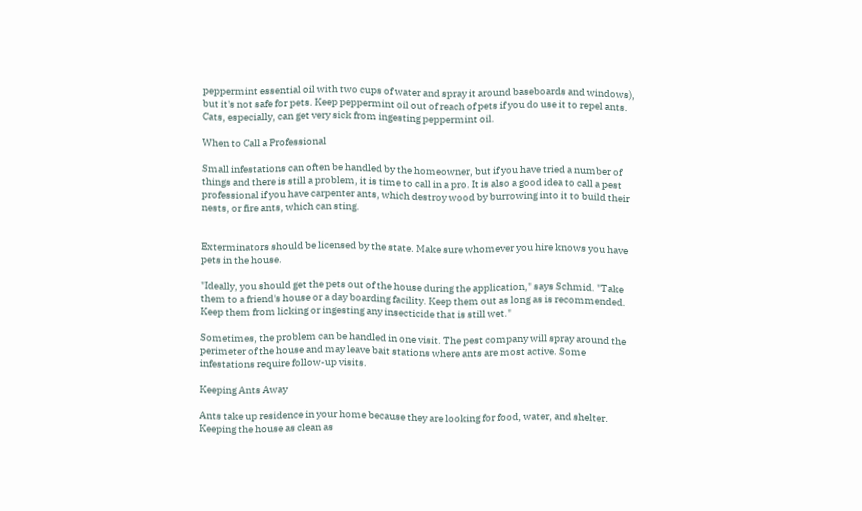peppermint essential oil with two cups of water and spray it around baseboards and windows), but it's not safe for pets. Keep peppermint oil out of reach of pets if you do use it to repel ants. Cats, especially, can get very sick from ingesting peppermint oil.

When to Call a Professional

Small infestations can often be handled by the homeowner, but if you have tried a number of things and there is still a problem, it is time to call in a pro. It is also a good idea to call a pest professional if you have carpenter ants, which destroy wood by burrowing into it to build their nests, or fire ants, which can sting.


Exterminators should be licensed by the state. Make sure whomever you hire knows you have pets in the house.

"Ideally, you should get the pets out of the house during the application," says Schmid. "Take them to a friend's house or a day boarding facility. Keep them out as long as is recommended. Keep them from licking or ingesting any insecticide that is still wet."

Sometimes, the problem can be handled in one visit. The pest company will spray around the perimeter of the house and may leave bait stations where ants are most active. Some infestations require follow-up visits.

Keeping Ants Away

Ants take up residence in your home because they are looking for food, water, and shelter. Keeping the house as clean as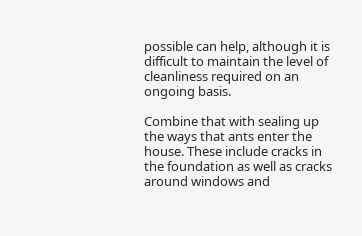possible can help, although it is difficult to maintain the level of cleanliness required on an ongoing basis.

Combine that with sealing up the ways that ants enter the house. These include cracks in the foundation as well as cracks around windows and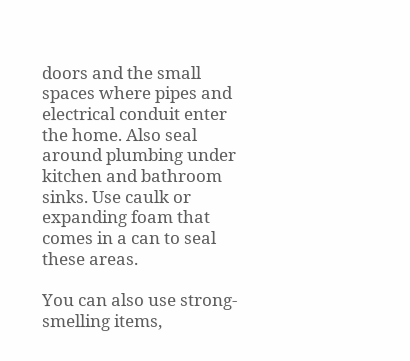doors and the small spaces where pipes and electrical conduit enter the home. Also seal around plumbing under kitchen and bathroom sinks. Use caulk or expanding foam that comes in a can to seal these areas.

You can also use strong-smelling items,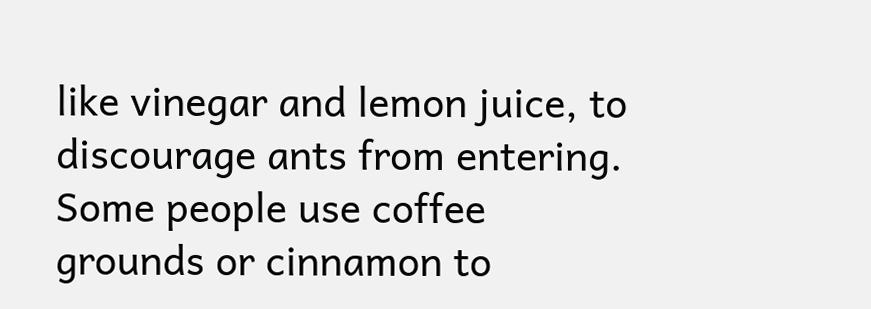like vinegar and lemon juice, to discourage ants from entering. Some people use coffee grounds or cinnamon to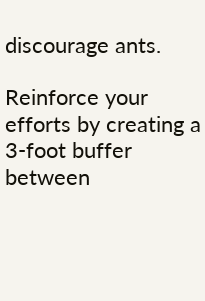discourage ants.

Reinforce your efforts by creating a 3-foot buffer between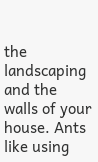the landscaping and the walls of your house. Ants like using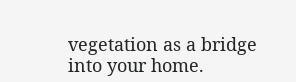vegetation as a bridge into your home.